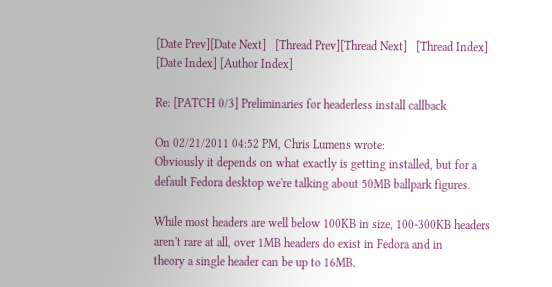[Date Prev][Date Next]   [Thread Prev][Thread Next]   [Thread Index] [Date Index] [Author Index]

Re: [PATCH 0/3] Preliminaries for headerless install callback

On 02/21/2011 04:52 PM, Chris Lumens wrote:
Obviously it depends on what exactly is getting installed, but for a
default Fedora desktop we're talking about 50MB ballpark figures.

While most headers are well below 100KB in size, 100-300KB headers
aren't rare at all, over 1MB headers do exist in Fedora and in
theory a single header can be up to 16MB.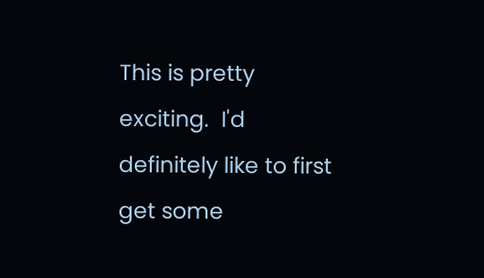This is pretty exciting.  I'd definitely like to first get some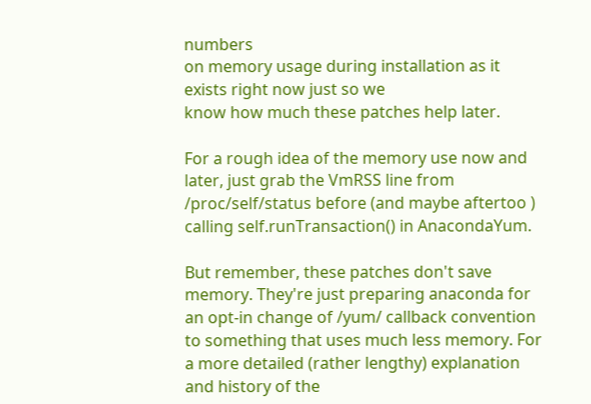numbers
on memory usage during installation as it exists right now just so we
know how much these patches help later.

For a rough idea of the memory use now and later, just grab the VmRSS line from /proc/self/status before (and maybe aftertoo ) calling self.runTransaction() in AnacondaYum.

But remember, these patches don't save memory. They're just preparing anaconda for an opt-in change of /yum/ callback convention to something that uses much less memory. For a more detailed (rather lengthy) explanation and history of the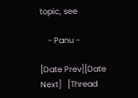topic, see

    - Panu -

[Date Prev][Date Next]   [Thread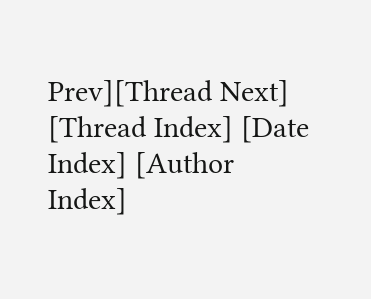Prev][Thread Next]   [Thread Index] [Date Index] [Author Index]